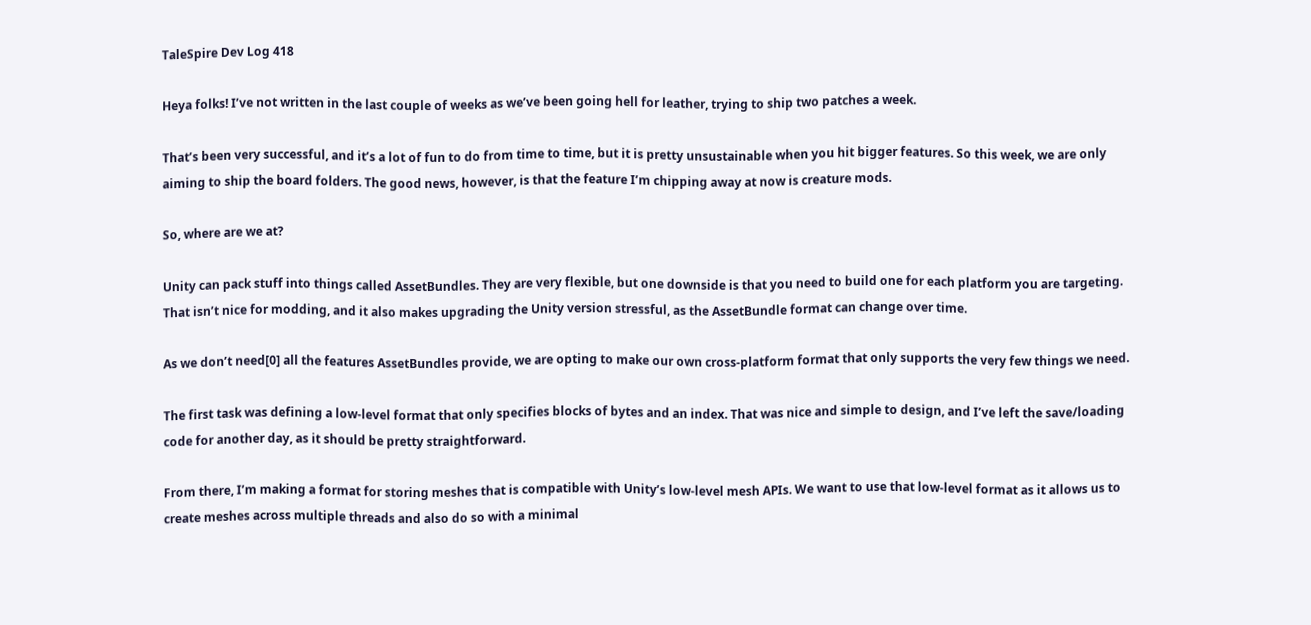TaleSpire Dev Log 418

Heya folks! I’ve not written in the last couple of weeks as we’ve been going hell for leather, trying to ship two patches a week.

That’s been very successful, and it’s a lot of fun to do from time to time, but it is pretty unsustainable when you hit bigger features. So this week, we are only aiming to ship the board folders. The good news, however, is that the feature I’m chipping away at now is creature mods.

So, where are we at?

Unity can pack stuff into things called AssetBundles. They are very flexible, but one downside is that you need to build one for each platform you are targeting. That isn’t nice for modding, and it also makes upgrading the Unity version stressful, as the AssetBundle format can change over time.

As we don’t need[0] all the features AssetBundles provide, we are opting to make our own cross-platform format that only supports the very few things we need.

The first task was defining a low-level format that only specifies blocks of bytes and an index. That was nice and simple to design, and I’ve left the save/loading code for another day, as it should be pretty straightforward.

From there, I’m making a format for storing meshes that is compatible with Unity’s low-level mesh APIs. We want to use that low-level format as it allows us to create meshes across multiple threads and also do so with a minimal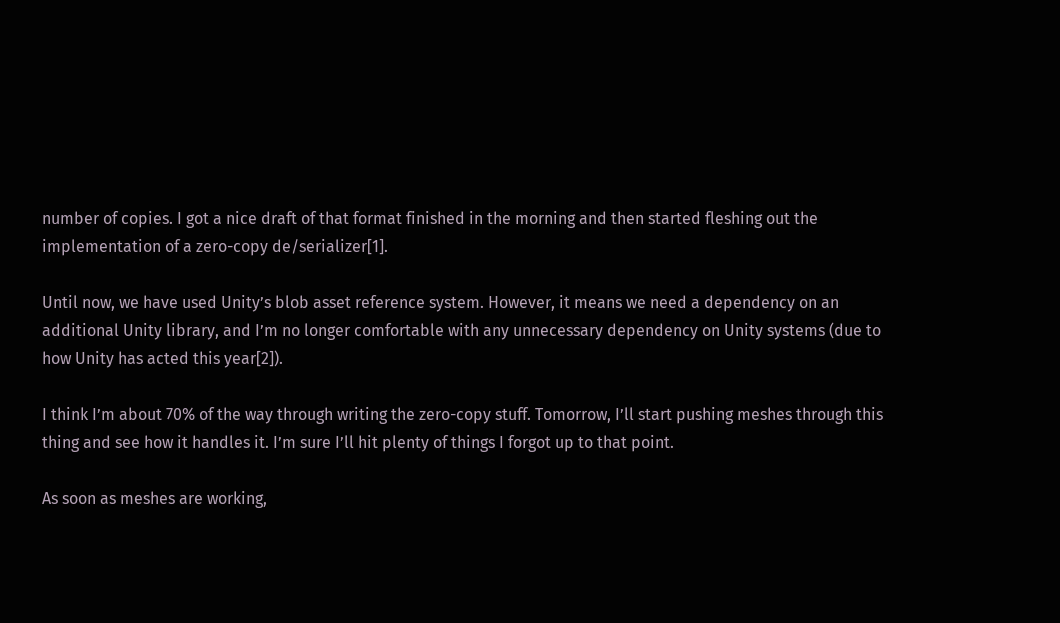number of copies. I got a nice draft of that format finished in the morning and then started fleshing out the implementation of a zero-copy de/serializer[1].

Until now, we have used Unity’s blob asset reference system. However, it means we need a dependency on an additional Unity library, and I’m no longer comfortable with any unnecessary dependency on Unity systems (due to how Unity has acted this year[2]).

I think I’m about 70% of the way through writing the zero-copy stuff. Tomorrow, I’ll start pushing meshes through this thing and see how it handles it. I’m sure I’ll hit plenty of things I forgot up to that point.

As soon as meshes are working,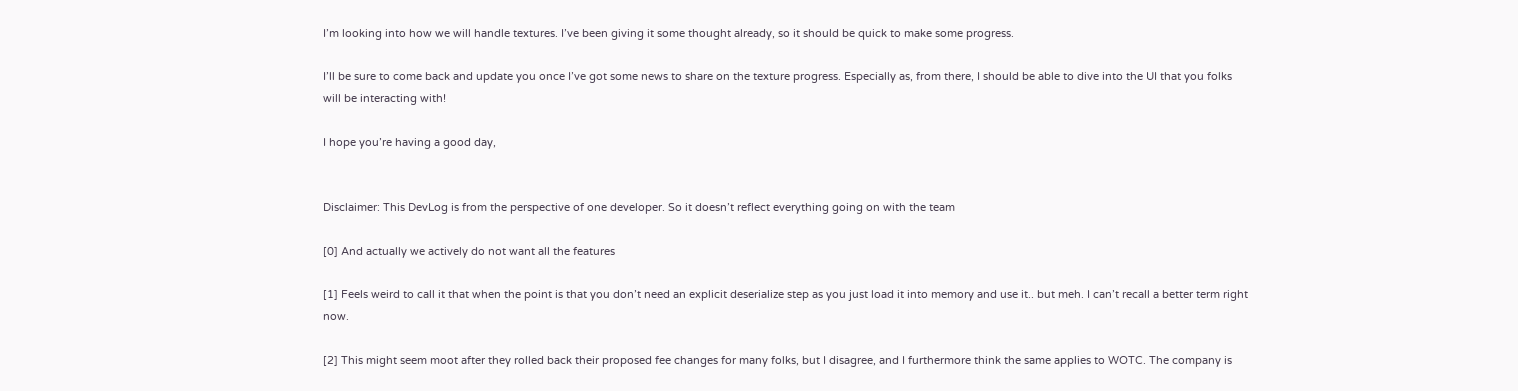I’m looking into how we will handle textures. I’ve been giving it some thought already, so it should be quick to make some progress.

I’ll be sure to come back and update you once I’ve got some news to share on the texture progress. Especially as, from there, I should be able to dive into the UI that you folks will be interacting with!

I hope you’re having a good day,


Disclaimer: This DevLog is from the perspective of one developer. So it doesn’t reflect everything going on with the team

[0] And actually we actively do not want all the features

[1] Feels weird to call it that when the point is that you don’t need an explicit deserialize step as you just load it into memory and use it.. but meh. I can’t recall a better term right now.

[2] This might seem moot after they rolled back their proposed fee changes for many folks, but I disagree, and I furthermore think the same applies to WOTC. The company is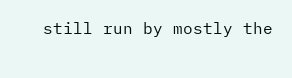still run by mostly the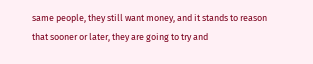same people, they still want money, and it stands to reason that sooner or later, they are going to try and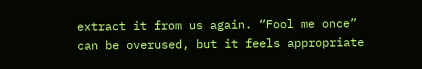extract it from us again. “Fool me once” can be overused, but it feels appropriate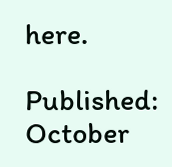here.

Published: October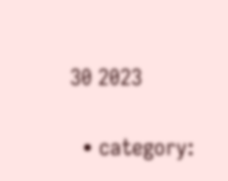30 2023

  • category: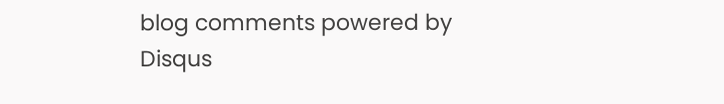blog comments powered by Disqus